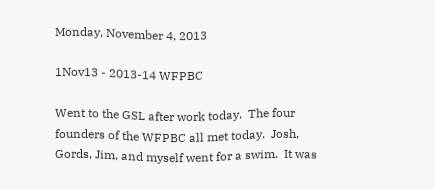Monday, November 4, 2013

1Nov13 - 2013-14 WFPBC

Went to the GSL after work today.  The four founders of the WFPBC all met today.  Josh, Gords, Jim, and myself went for a swim.  It was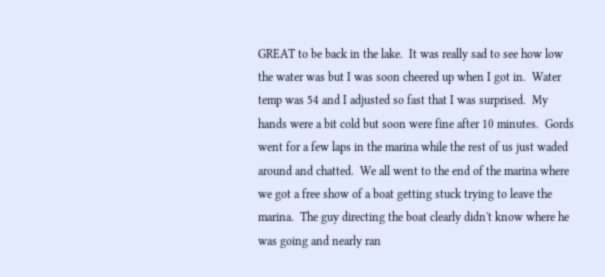GREAT to be back in the lake.  It was really sad to see how low the water was but I was soon cheered up when I got in.  Water temp was 54 and I adjusted so fast that I was surprised.  My hands were a bit cold but soon were fine after 10 minutes.  Gords went for a few laps in the marina while the rest of us just waded around and chatted.  We all went to the end of the marina where we got a free show of a boat getting stuck trying to leave the marina.  The guy directing the boat clearly didn't know where he was going and nearly ran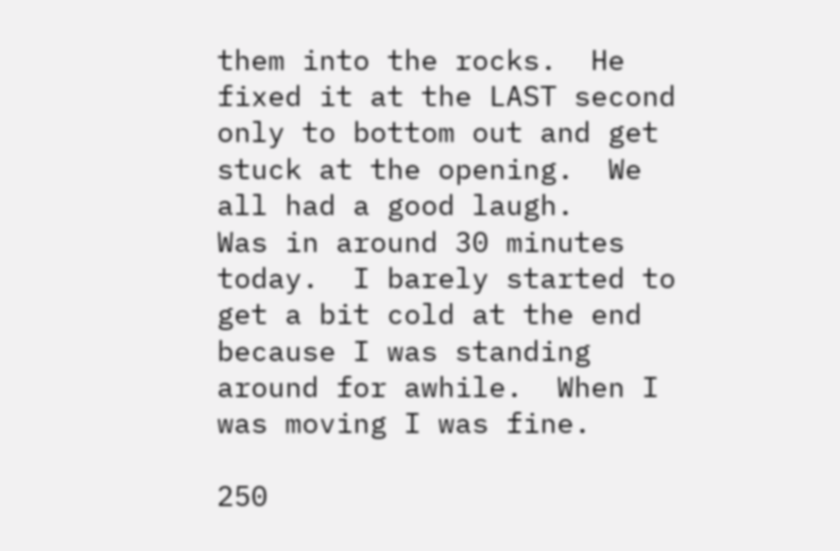them into the rocks.  He fixed it at the LAST second only to bottom out and get stuck at the opening.  We all had a good laugh.
Was in around 30 minutes today.  I barely started to get a bit cold at the end because I was standing around for awhile.  When I was moving I was fine.

250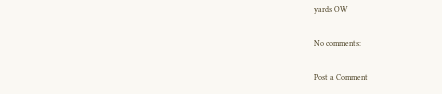yards OW

No comments:

Post a Comment